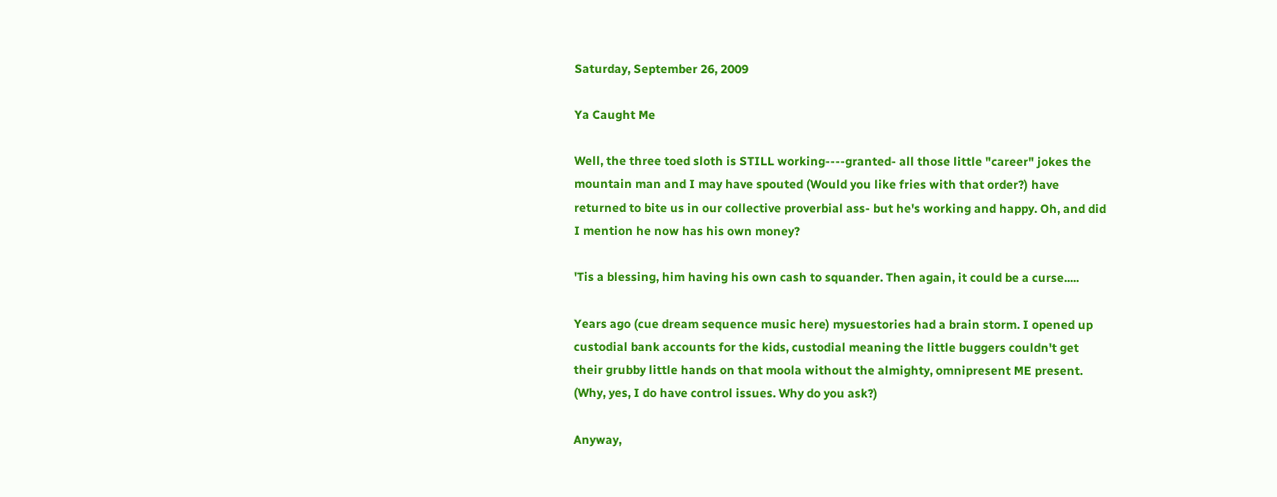Saturday, September 26, 2009

Ya Caught Me

Well, the three toed sloth is STILL working----granted- all those little "career" jokes the mountain man and I may have spouted (Would you like fries with that order?) have returned to bite us in our collective proverbial ass- but he's working and happy. Oh, and did I mention he now has his own money?

'Tis a blessing, him having his own cash to squander. Then again, it could be a curse.....

Years ago (cue dream sequence music here) mysuestories had a brain storm. I opened up custodial bank accounts for the kids, custodial meaning the little buggers couldn't get their grubby little hands on that moola without the almighty, omnipresent ME present. (Why, yes, I do have control issues. Why do you ask?)

Anyway,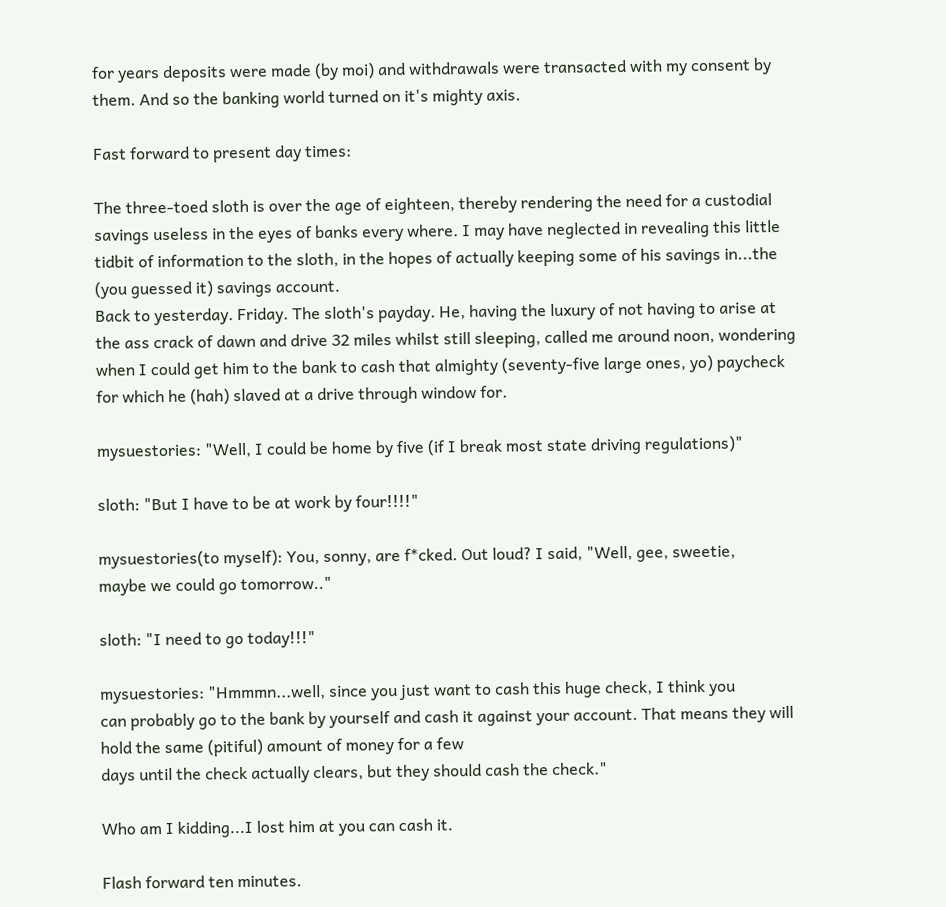for years deposits were made (by moi) and withdrawals were transacted with my consent by them. And so the banking world turned on it's mighty axis.

Fast forward to present day times:

The three-toed sloth is over the age of eighteen, thereby rendering the need for a custodial savings useless in the eyes of banks every where. I may have neglected in revealing this little tidbit of information to the sloth, in the hopes of actually keeping some of his savings in...the (you guessed it) savings account.
Back to yesterday. Friday. The sloth's payday. He, having the luxury of not having to arise at the ass crack of dawn and drive 32 miles whilst still sleeping, called me around noon, wondering when I could get him to the bank to cash that almighty (seventy-five large ones, yo) paycheck for which he (hah) slaved at a drive through window for.

mysuestories: "Well, I could be home by five (if I break most state driving regulations)"

sloth: "But I have to be at work by four!!!!"

mysuestories(to myself): You, sonny, are f*cked. Out loud? I said, "Well, gee, sweetie,
maybe we could go tomorrow.."

sloth: "I need to go today!!!"

mysuestories: "Hmmmn...well, since you just want to cash this huge check, I think you
can probably go to the bank by yourself and cash it against your account. That means they will hold the same (pitiful) amount of money for a few
days until the check actually clears, but they should cash the check."

Who am I kidding...I lost him at you can cash it.

Flash forward ten minutes.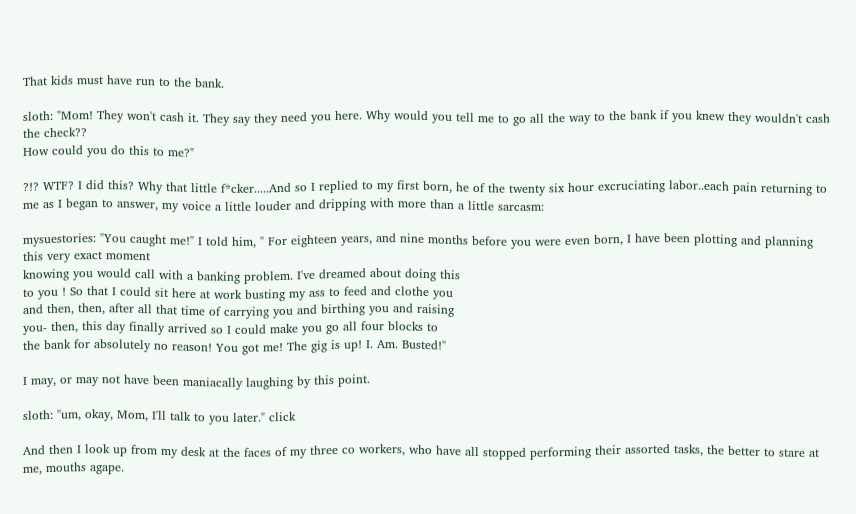That kids must have run to the bank.

sloth: "Mom! They won't cash it. They say they need you here. Why would you tell me to go all the way to the bank if you knew they wouldn't cash the check??
How could you do this to me?"

?!? WTF? I did this? Why that little f*cker.....And so I replied to my first born, he of the twenty six hour excruciating labor..each pain returning to me as I began to answer, my voice a little louder and dripping with more than a little sarcasm:

mysuestories: "You caught me!" I told him, " For eighteen years, and nine months before you were even born, I have been plotting and planning this very exact moment
knowing you would call with a banking problem. I've dreamed about doing this
to you ! So that I could sit here at work busting my ass to feed and clothe you
and then, then, after all that time of carrying you and birthing you and raising
you- then, this day finally arrived so I could make you go all four blocks to
the bank for absolutely no reason! You got me! The gig is up! I. Am. Busted!"

I may, or may not have been maniacally laughing by this point.

sloth: "um, okay, Mom, I'll talk to you later." click

And then I look up from my desk at the faces of my three co workers, who have all stopped performing their assorted tasks, the better to stare at me, mouths agape.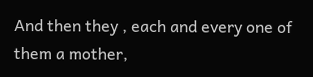And then they , each and every one of them a mother,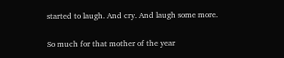started to laugh. And cry. And laugh some more.

So much for that mother of the year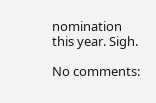nomination this year. Sigh.

No comments: